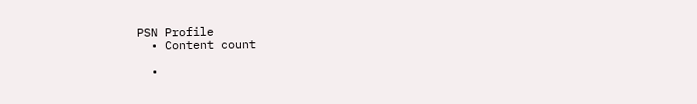PSN Profile
  • Content count

  •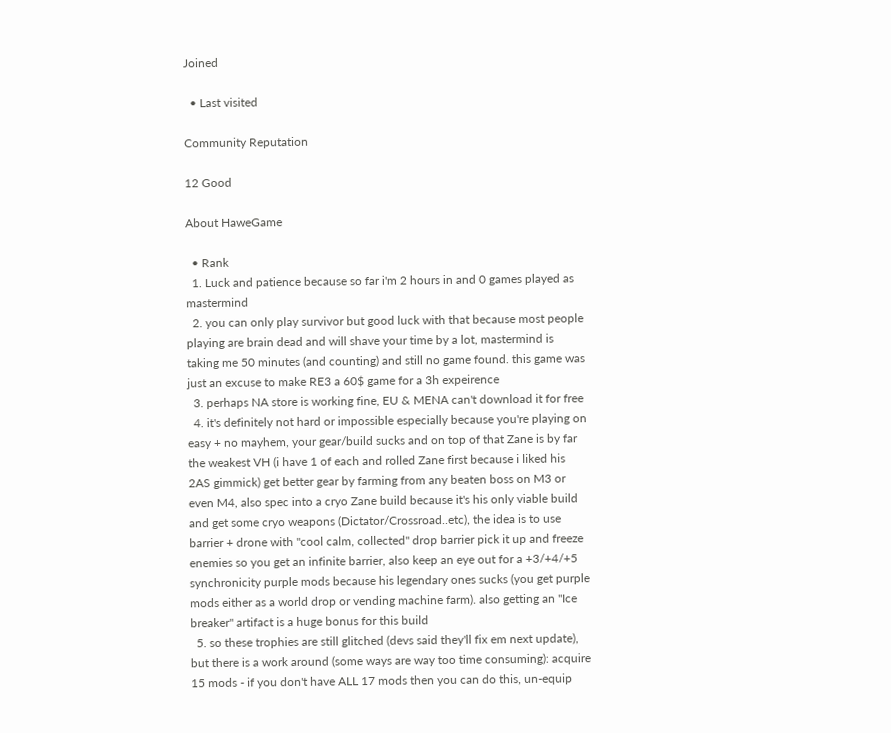Joined

  • Last visited

Community Reputation

12 Good

About HaweGame

  • Rank
  1. Luck and patience because so far i'm 2 hours in and 0 games played as mastermind
  2. you can only play survivor but good luck with that because most people playing are brain dead and will shave your time by a lot, mastermind is taking me 50 minutes (and counting) and still no game found. this game was just an excuse to make RE3 a 60$ game for a 3h expeirence
  3. perhaps NA store is working fine, EU & MENA can't download it for free
  4. it's definitely not hard or impossible especially because you're playing on easy + no mayhem, your gear/build sucks and on top of that Zane is by far the weakest VH (i have 1 of each and rolled Zane first because i liked his 2AS gimmick) get better gear by farming from any beaten boss on M3 or even M4, also spec into a cryo Zane build because it's his only viable build and get some cryo weapons (Dictator/Crossroad..etc), the idea is to use barrier + drone with "cool calm, collected" drop barrier pick it up and freeze enemies so you get an infinite barrier, also keep an eye out for a +3/+4/+5 synchronicity purple mods because his legendary ones sucks (you get purple mods either as a world drop or vending machine farm). also getting an "Ice breaker" artifact is a huge bonus for this build
  5. so these trophies are still glitched (devs said they'll fix em next update), but there is a work around (some ways are way too time consuming): acquire 15 mods - if you don't have ALL 17 mods then you can do this, un-equip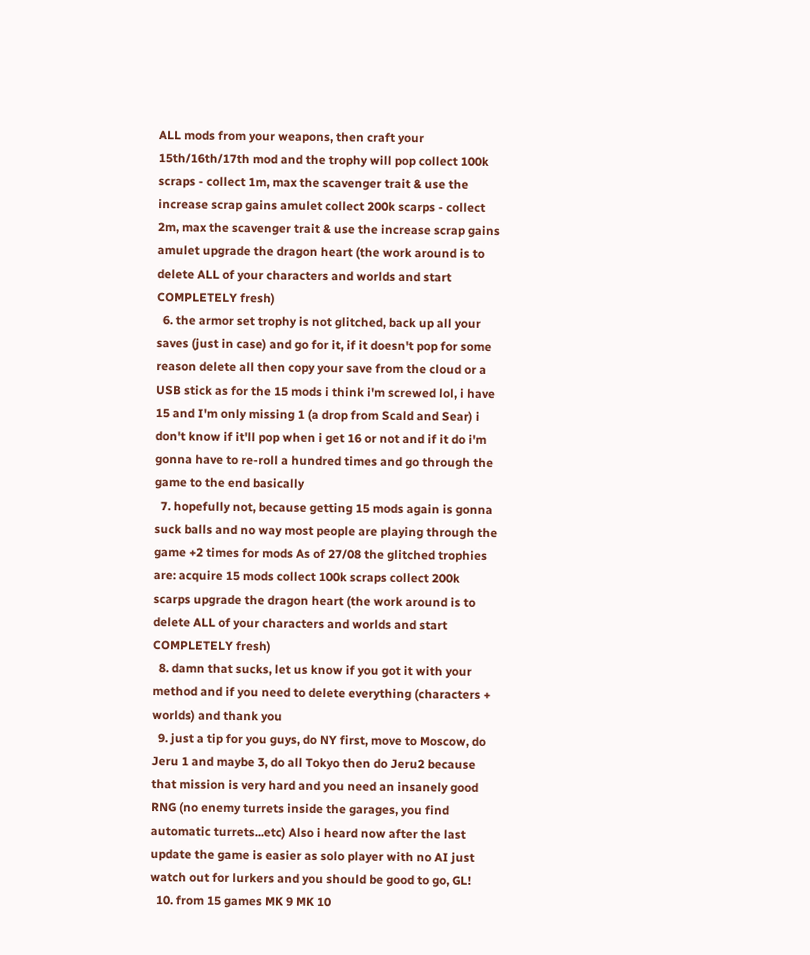ALL mods from your weapons, then craft your 15th/16th/17th mod and the trophy will pop collect 100k scraps - collect 1m, max the scavenger trait & use the increase scrap gains amulet collect 200k scarps - collect 2m, max the scavenger trait & use the increase scrap gains amulet upgrade the dragon heart (the work around is to delete ALL of your characters and worlds and start COMPLETELY fresh)
  6. the armor set trophy is not glitched, back up all your saves (just in case) and go for it, if it doesn't pop for some reason delete all then copy your save from the cloud or a USB stick as for the 15 mods i think i'm screwed lol, i have 15 and I'm only missing 1 (a drop from Scald and Sear) i don't know if it'll pop when i get 16 or not and if it do i'm gonna have to re-roll a hundred times and go through the game to the end basically
  7. hopefully not, because getting 15 mods again is gonna suck balls and no way most people are playing through the game +2 times for mods As of 27/08 the glitched trophies are: acquire 15 mods collect 100k scraps collect 200k scarps upgrade the dragon heart (the work around is to delete ALL of your characters and worlds and start COMPLETELY fresh)
  8. damn that sucks, let us know if you got it with your method and if you need to delete everything (characters + worlds) and thank you
  9. just a tip for you guys, do NY first, move to Moscow, do Jeru 1 and maybe 3, do all Tokyo then do Jeru2 because that mission is very hard and you need an insanely good RNG (no enemy turrets inside the garages, you find automatic turrets...etc) Also i heard now after the last update the game is easier as solo player with no AI just watch out for lurkers and you should be good to go, GL!
  10. from 15 games MK 9 MK 10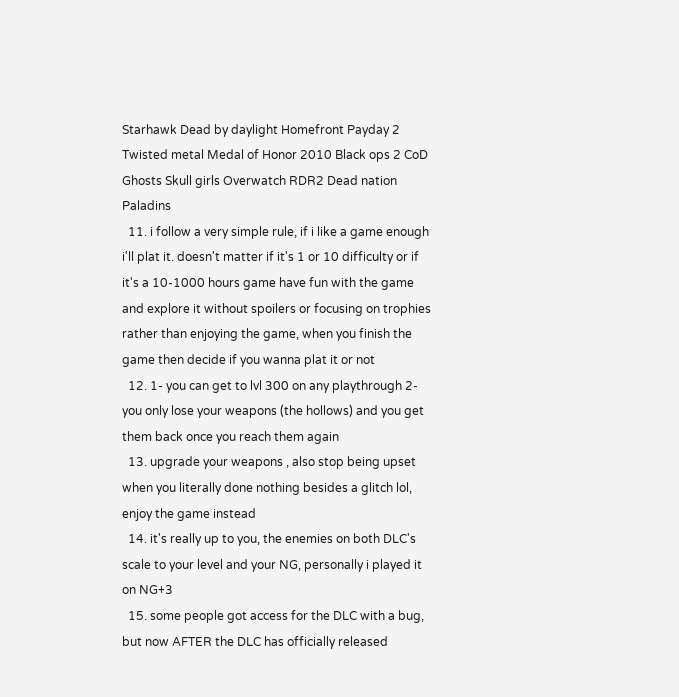Starhawk Dead by daylight Homefront Payday 2 Twisted metal Medal of Honor 2010 Black ops 2 CoD Ghosts Skull girls Overwatch RDR2 Dead nation Paladins
  11. i follow a very simple rule, if i like a game enough i'll plat it. doesn't matter if it's 1 or 10 difficulty or if it's a 10-1000 hours game have fun with the game and explore it without spoilers or focusing on trophies rather than enjoying the game, when you finish the game then decide if you wanna plat it or not
  12. 1- you can get to lvl 300 on any playthrough 2- you only lose your weapons (the hollows) and you get them back once you reach them again
  13. upgrade your weapons , also stop being upset when you literally done nothing besides a glitch lol, enjoy the game instead
  14. it's really up to you, the enemies on both DLC's scale to your level and your NG, personally i played it on NG+3
  15. some people got access for the DLC with a bug, but now AFTER the DLC has officially released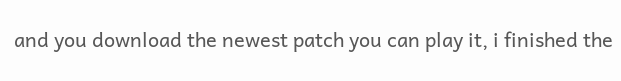and you download the newest patch you can play it, i finished the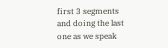first 3 segments and doing the last one as we speak